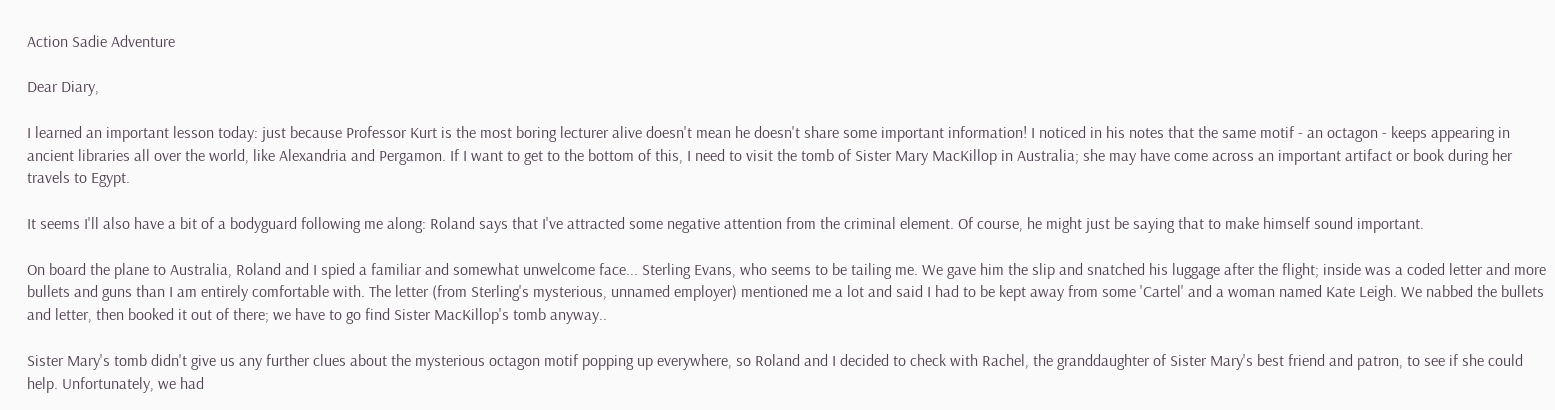Action Sadie Adventure

Dear Diary,

I learned an important lesson today: just because Professor Kurt is the most boring lecturer alive doesn't mean he doesn't share some important information! I noticed in his notes that the same motif - an octagon - keeps appearing in ancient libraries all over the world, like Alexandria and Pergamon. If I want to get to the bottom of this, I need to visit the tomb of Sister Mary MacKillop in Australia; she may have come across an important artifact or book during her travels to Egypt.

It seems I'll also have a bit of a bodyguard following me along: Roland says that I've attracted some negative attention from the criminal element. Of course, he might just be saying that to make himself sound important.

On board the plane to Australia, Roland and I spied a familiar and somewhat unwelcome face... Sterling Evans, who seems to be tailing me. We gave him the slip and snatched his luggage after the flight; inside was a coded letter and more bullets and guns than I am entirely comfortable with. The letter (from Sterling's mysterious, unnamed employer) mentioned me a lot and said I had to be kept away from some 'Cartel' and a woman named Kate Leigh. We nabbed the bullets and letter, then booked it out of there; we have to go find Sister MacKillop's tomb anyway..

Sister Mary's tomb didn't give us any further clues about the mysterious octagon motif popping up everywhere, so Roland and I decided to check with Rachel, the granddaughter of Sister Mary's best friend and patron, to see if she could help. Unfortunately, we had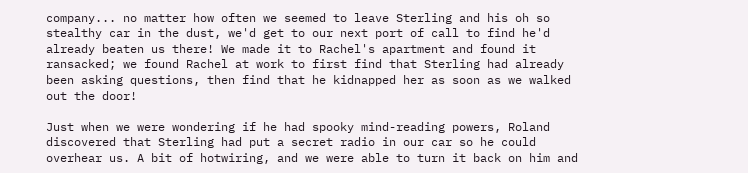company... no matter how often we seemed to leave Sterling and his oh so stealthy car in the dust, we'd get to our next port of call to find he'd already beaten us there! We made it to Rachel's apartment and found it ransacked; we found Rachel at work to first find that Sterling had already been asking questions, then find that he kidnapped her as soon as we walked out the door!

Just when we were wondering if he had spooky mind-reading powers, Roland discovered that Sterling had put a secret radio in our car so he could overhear us. A bit of hotwiring, and we were able to turn it back on him and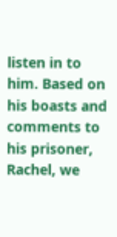listen in to him. Based on his boasts and comments to his prisoner, Rachel, we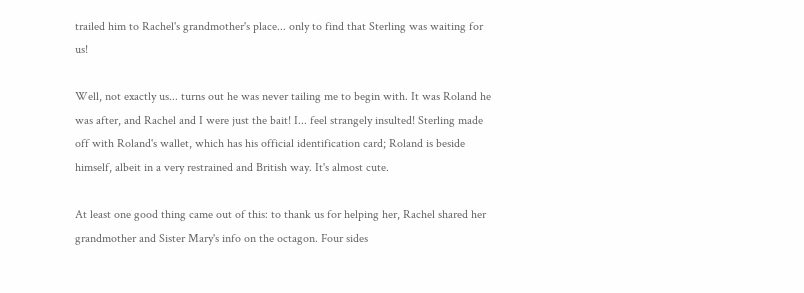trailed him to Rachel's grandmother's place... only to find that Sterling was waiting for us!

Well, not exactly us... turns out he was never tailing me to begin with. It was Roland he was after, and Rachel and I were just the bait! I... feel strangely insulted! Sterling made off with Roland's wallet, which has his official identification card; Roland is beside himself, albeit in a very restrained and British way. It's almost cute.

At least one good thing came out of this: to thank us for helping her, Rachel shared her grandmother and Sister Mary's info on the octagon. Four sides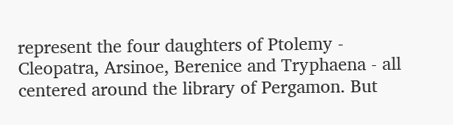represent the four daughters of Ptolemy - Cleopatra, Arsinoe, Berenice and Tryphaena - all centered around the library of Pergamon. But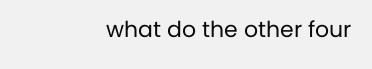what do the other four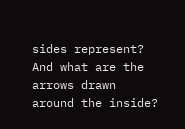sides represent? And what are the arrows drawn around the inside?